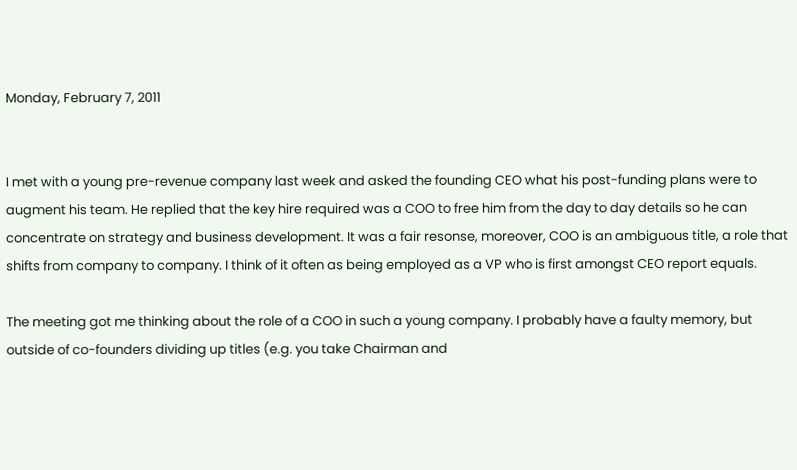Monday, February 7, 2011


I met with a young pre-revenue company last week and asked the founding CEO what his post-funding plans were to augment his team. He replied that the key hire required was a COO to free him from the day to day details so he can concentrate on strategy and business development. It was a fair resonse, moreover, COO is an ambiguous title, a role that shifts from company to company. I think of it often as being employed as a VP who is first amongst CEO report equals.

The meeting got me thinking about the role of a COO in such a young company. I probably have a faulty memory, but outside of co-founders dividing up titles (e.g. you take Chairman and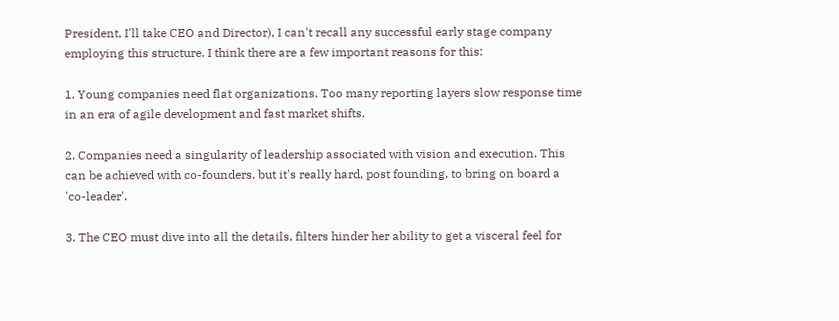President, I'll take CEO and Director), I can't recall any successful early stage company employing this structure. I think there are a few important reasons for this:

1. Young companies need flat organizations. Too many reporting layers slow response time in an era of agile development and fast market shifts.

2. Companies need a singularity of leadership associated with vision and execution. This can be achieved with co-founders, but it's really hard, post founding, to bring on board a 'co-leader'.

3. The CEO must dive into all the details, filters hinder her ability to get a visceral feel for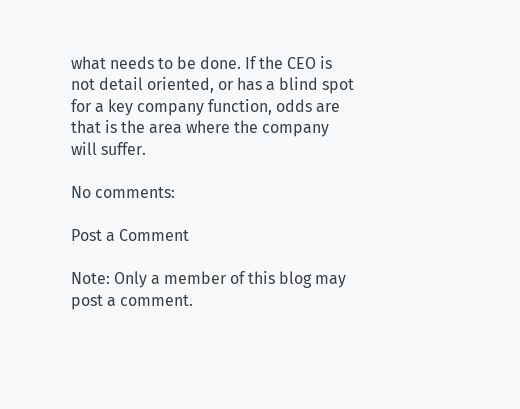what needs to be done. If the CEO is not detail oriented, or has a blind spot for a key company function, odds are that is the area where the company will suffer.

No comments:

Post a Comment

Note: Only a member of this blog may post a comment.